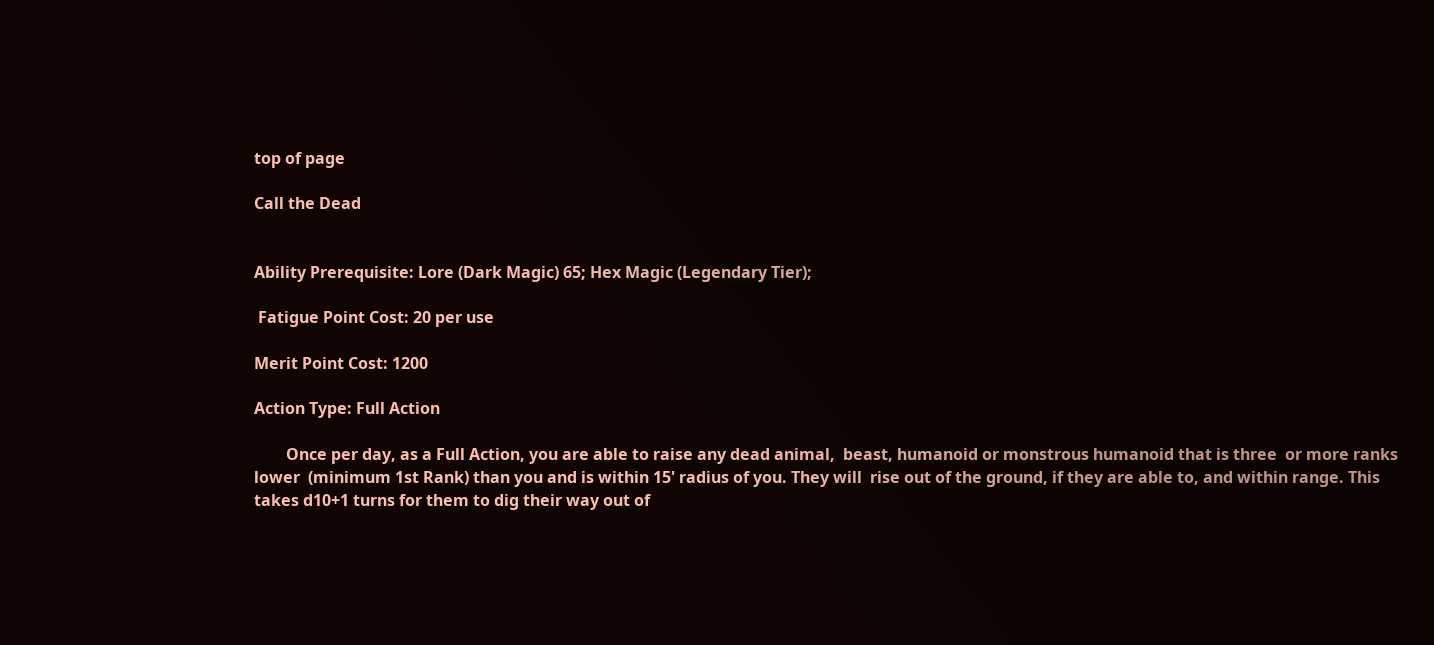top of page

Call the Dead


Ability Prerequisite: Lore (Dark Magic) 65; Hex Magic (Legendary Tier);

 Fatigue Point Cost: 20 per use

Merit Point Cost: 1200

Action Type: Full Action

        Once per day, as a Full Action, you are able to raise any dead animal,  beast, humanoid or monstrous humanoid that is three  or more ranks lower  (minimum 1st Rank) than you and is within 15' radius of you. They will  rise out of the ground, if they are able to, and within range. This  takes d10+1 turns for them to dig their way out of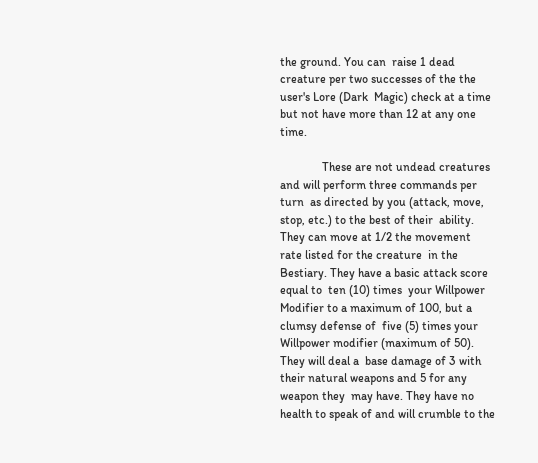the ground. You can  raise 1 dead creature per two successes of the the user's Lore (Dark  Magic) check at a time but not have more than 12 at any one time.

              These are not undead creatures and will perform three commands per turn  as directed by you (attack, move, stop, etc.) to the best of their  ability. They can move at 1/2 the movement rate listed for the creature  in the Bestiary. They have a basic attack score equal to  ten (10) times  your Willpower Modifier to a maximum of 100, but a clumsy defense of  five (5) times your Willpower modifier (maximum of 50). They will deal a  base damage of 3 with their natural weapons and 5 for any weapon they  may have. They have no health to speak of and will crumble to the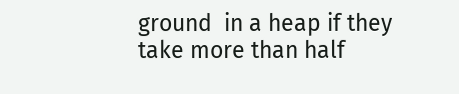ground  in a heap if they take more than half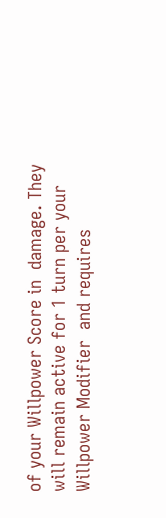of your Willpower Score in  damage. They will remain active for 1 turn per your Willpower Modifier  and requires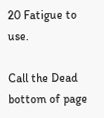20 Fatigue to use.

Call the Dead
bottom of page